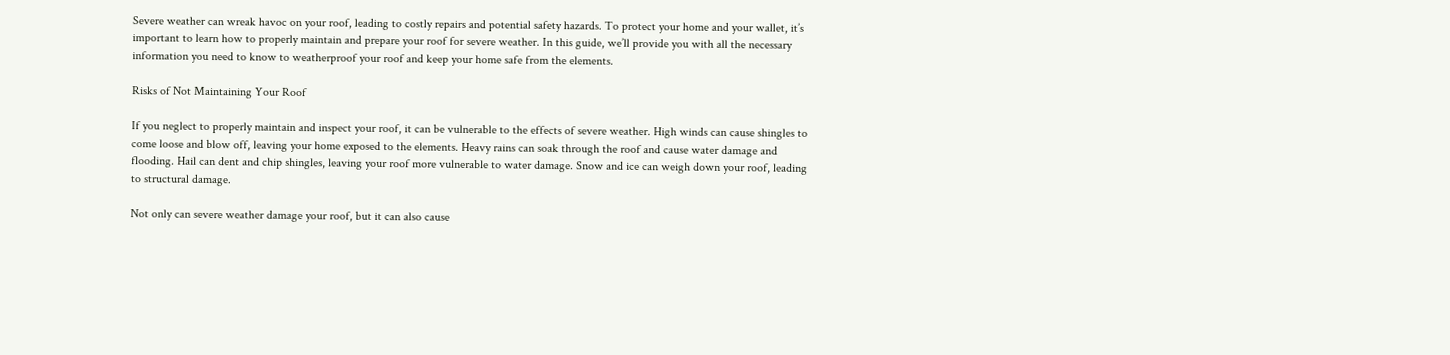Severe weather can wreak havoc on your roof, leading to costly repairs and potential safety hazards. To protect your home and your wallet, it’s important to learn how to properly maintain and prepare your roof for severe weather. In this guide, we’ll provide you with all the necessary information you need to know to weatherproof your roof and keep your home safe from the elements.

Risks of Not Maintaining Your Roof

If you neglect to properly maintain and inspect your roof, it can be vulnerable to the effects of severe weather. High winds can cause shingles to come loose and blow off, leaving your home exposed to the elements. Heavy rains can soak through the roof and cause water damage and flooding. Hail can dent and chip shingles, leaving your roof more vulnerable to water damage. Snow and ice can weigh down your roof, leading to structural damage.

Not only can severe weather damage your roof, but it can also cause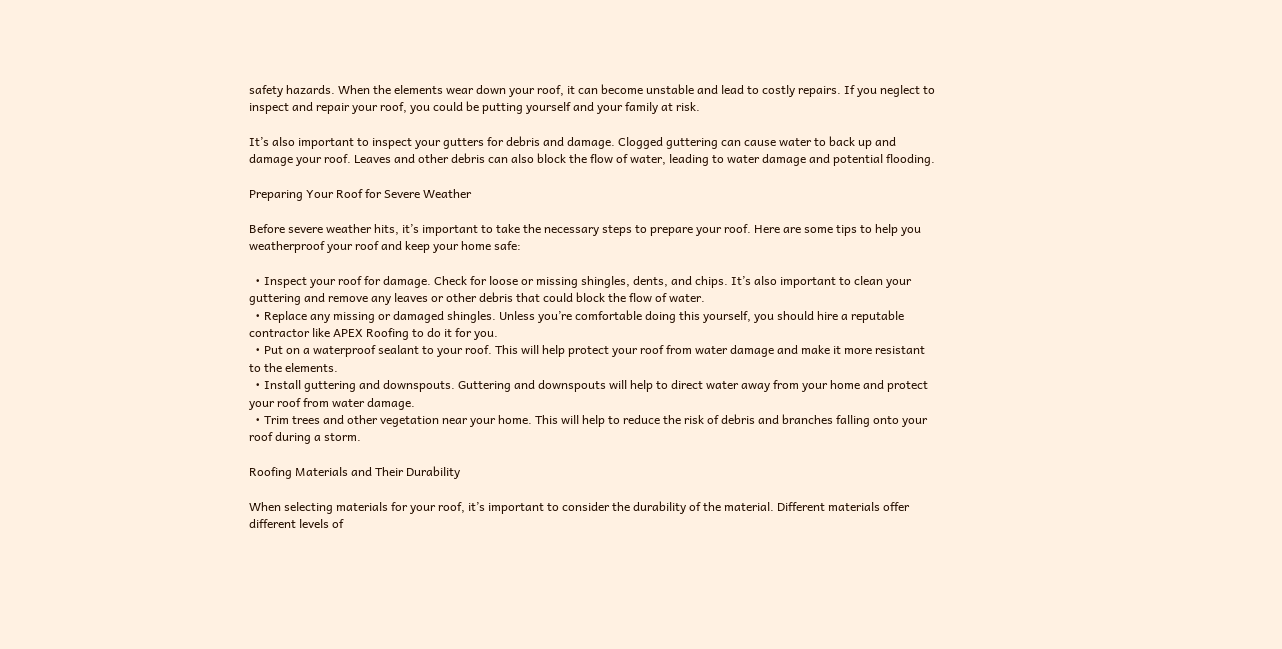safety hazards. When the elements wear down your roof, it can become unstable and lead to costly repairs. If you neglect to inspect and repair your roof, you could be putting yourself and your family at risk.

It’s also important to inspect your gutters for debris and damage. Clogged guttering can cause water to back up and damage your roof. Leaves and other debris can also block the flow of water, leading to water damage and potential flooding.

Preparing Your Roof for Severe Weather

Before severe weather hits, it’s important to take the necessary steps to prepare your roof. Here are some tips to help you weatherproof your roof and keep your home safe:

  • Inspect your roof for damage. Check for loose or missing shingles, dents, and chips. It’s also important to clean your guttering and remove any leaves or other debris that could block the flow of water.
  • Replace any missing or damaged shingles. Unless you’re comfortable doing this yourself, you should hire a reputable contractor like APEX Roofing to do it for you.
  • Put on a waterproof sealant to your roof. This will help protect your roof from water damage and make it more resistant to the elements.
  • Install guttering and downspouts. Guttering and downspouts will help to direct water away from your home and protect your roof from water damage.
  • Trim trees and other vegetation near your home. This will help to reduce the risk of debris and branches falling onto your roof during a storm.

Roofing Materials and Their Durability

When selecting materials for your roof, it’s important to consider the durability of the material. Different materials offer different levels of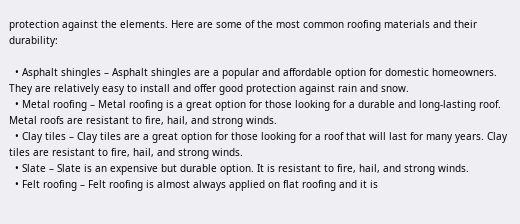protection against the elements. Here are some of the most common roofing materials and their durability:

  • Asphalt shingles – Asphalt shingles are a popular and affordable option for domestic homeowners. They are relatively easy to install and offer good protection against rain and snow.
  • Metal roofing – Metal roofing is a great option for those looking for a durable and long-lasting roof. Metal roofs are resistant to fire, hail, and strong winds.
  • Clay tiles – Clay tiles are a great option for those looking for a roof that will last for many years. Clay tiles are resistant to fire, hail, and strong winds.
  • Slate – Slate is an expensive but durable option. It is resistant to fire, hail, and strong winds.
  • Felt roofing – Felt roofing is almost always applied on flat roofing and it is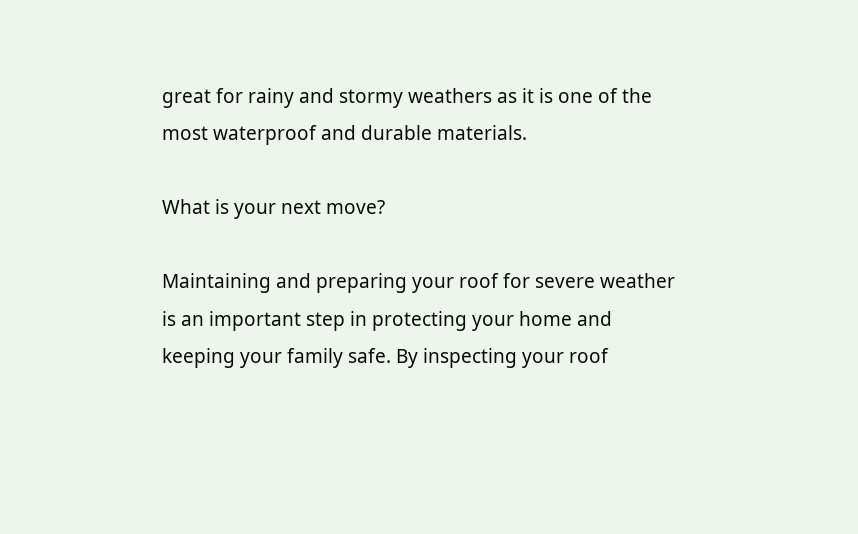great for rainy and stormy weathers as it is one of the most waterproof and durable materials.

What is your next move?

Maintaining and preparing your roof for severe weather is an important step in protecting your home and keeping your family safe. By inspecting your roof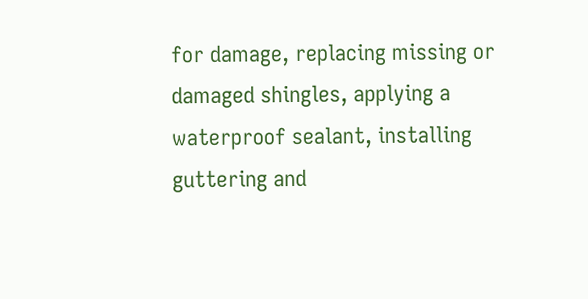for damage, replacing missing or damaged shingles, applying a waterproof sealant, installing guttering and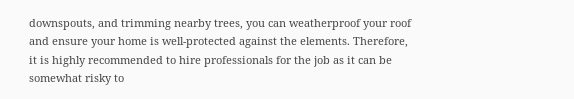downspouts, and trimming nearby trees, you can weatherproof your roof and ensure your home is well-protected against the elements. Therefore, it is highly recommended to hire professionals for the job as it can be somewhat risky to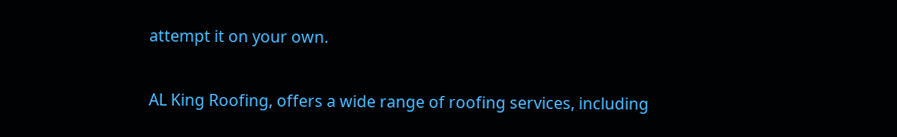attempt it on your own.

AL King Roofing, offers a wide range of roofing services, including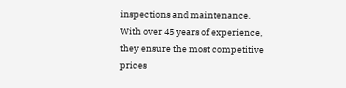inspections and maintenance. With over 45 years of experience, they ensure the most competitive prices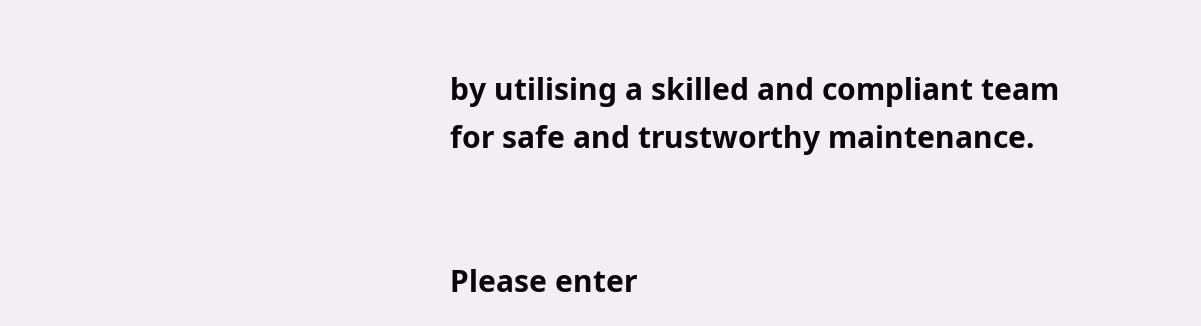by utilising a skilled and compliant team for safe and trustworthy maintenance.


Please enter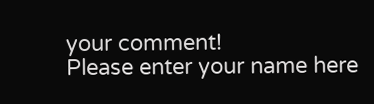your comment!
Please enter your name here